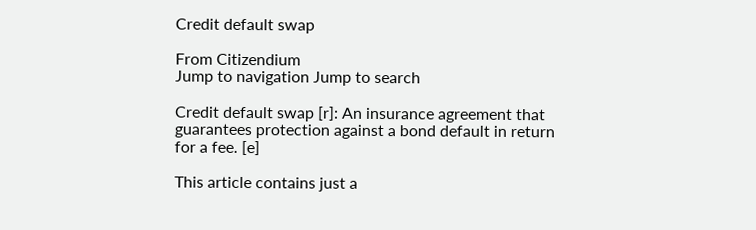Credit default swap

From Citizendium
Jump to navigation Jump to search

Credit default swap [r]: An insurance agreement that guarantees protection against a bond default in return for a fee. [e]

This article contains just a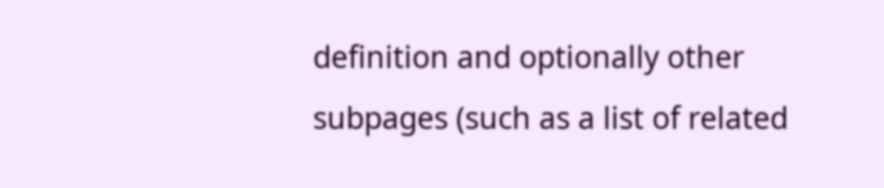definition and optionally other subpages (such as a list of related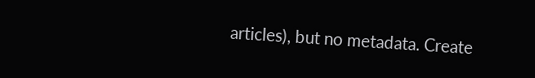articles), but no metadata. Create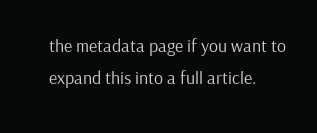the metadata page if you want to expand this into a full article.